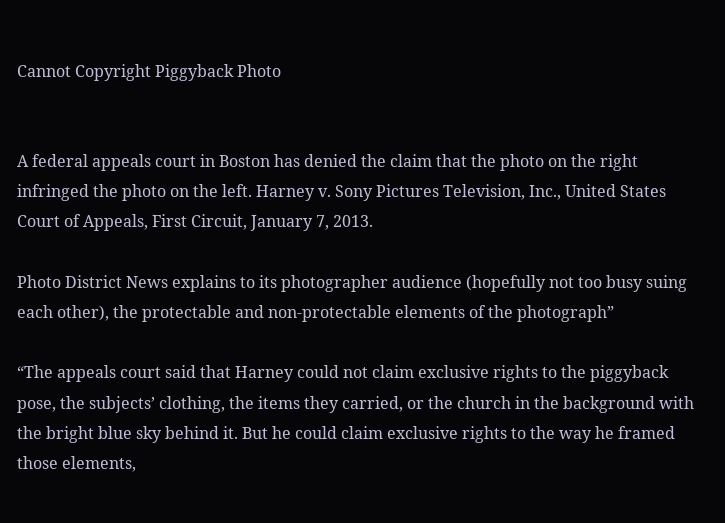Cannot Copyright Piggyback Photo


A federal appeals court in Boston has denied the claim that the photo on the right infringed the photo on the left. Harney v. Sony Pictures Television, Inc., United States Court of Appeals, First Circuit, January 7, 2013.

Photo District News explains to its photographer audience (hopefully not too busy suing each other), the protectable and non-protectable elements of the photograph”

“The appeals court said that Harney could not claim exclusive rights to the piggyback pose, the subjects’ clothing, the items they carried, or the church in the background with the bright blue sky behind it. But he could claim exclusive rights to the way he framed those elements,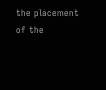the placement of the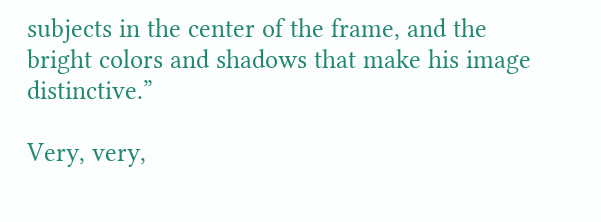subjects in the center of the frame, and the bright colors and shadows that make his image distinctive.”

Very, very,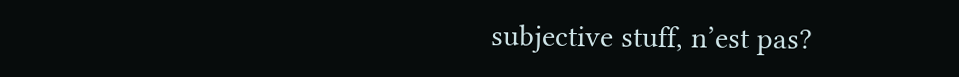subjective stuff, n’est pas?